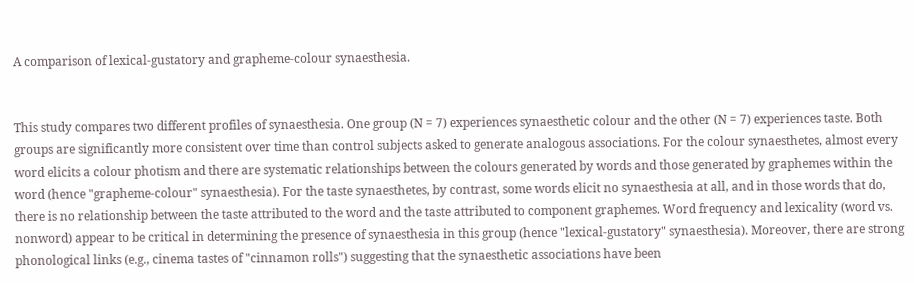A comparison of lexical-gustatory and grapheme-colour synaesthesia.


This study compares two different profiles of synaesthesia. One group (N = 7) experiences synaesthetic colour and the other (N = 7) experiences taste. Both groups are significantly more consistent over time than control subjects asked to generate analogous associations. For the colour synaesthetes, almost every word elicits a colour photism and there are systematic relationships between the colours generated by words and those generated by graphemes within the word (hence "grapheme-colour" synaesthesia). For the taste synaesthetes, by contrast, some words elicit no synaesthesia at all, and in those words that do, there is no relationship between the taste attributed to the word and the taste attributed to component graphemes. Word frequency and lexicality (word vs. nonword) appear to be critical in determining the presence of synaesthesia in this group (hence "lexical-gustatory" synaesthesia). Moreover, there are strong phonological links (e.g., cinema tastes of "cinnamon rolls") suggesting that the synaesthetic associations have been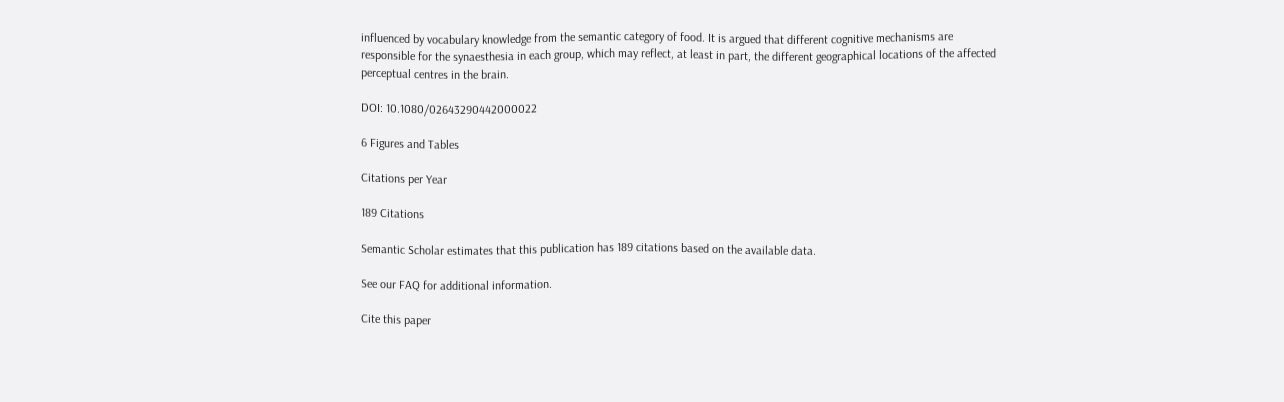influenced by vocabulary knowledge from the semantic category of food. It is argued that different cognitive mechanisms are responsible for the synaesthesia in each group, which may reflect, at least in part, the different geographical locations of the affected perceptual centres in the brain.

DOI: 10.1080/02643290442000022

6 Figures and Tables

Citations per Year

189 Citations

Semantic Scholar estimates that this publication has 189 citations based on the available data.

See our FAQ for additional information.

Cite this paper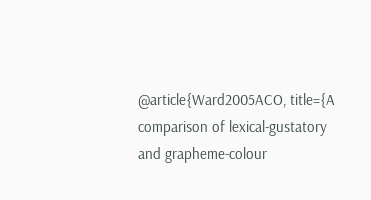@article{Ward2005ACO, title={A comparison of lexical-gustatory and grapheme-colour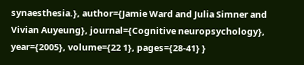synaesthesia.}, author={Jamie Ward and Julia Simner and Vivian Auyeung}, journal={Cognitive neuropsychology}, year={2005}, volume={22 1}, pages={28-41} }